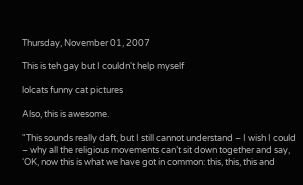Thursday, November 01, 2007

This is teh gay but I couldn't help myself

lolcats funny cat pictures

Also, this is awesome.

"This sounds really daft, but I still cannot understand – I wish I could – why all the religious movements can’t sit down together and say, ‘OK, now this is what we have got in common: this, this, this and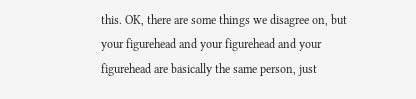this. OK, there are some things we disagree on, but your figurehead and your figurehead and your figurehead are basically the same person, just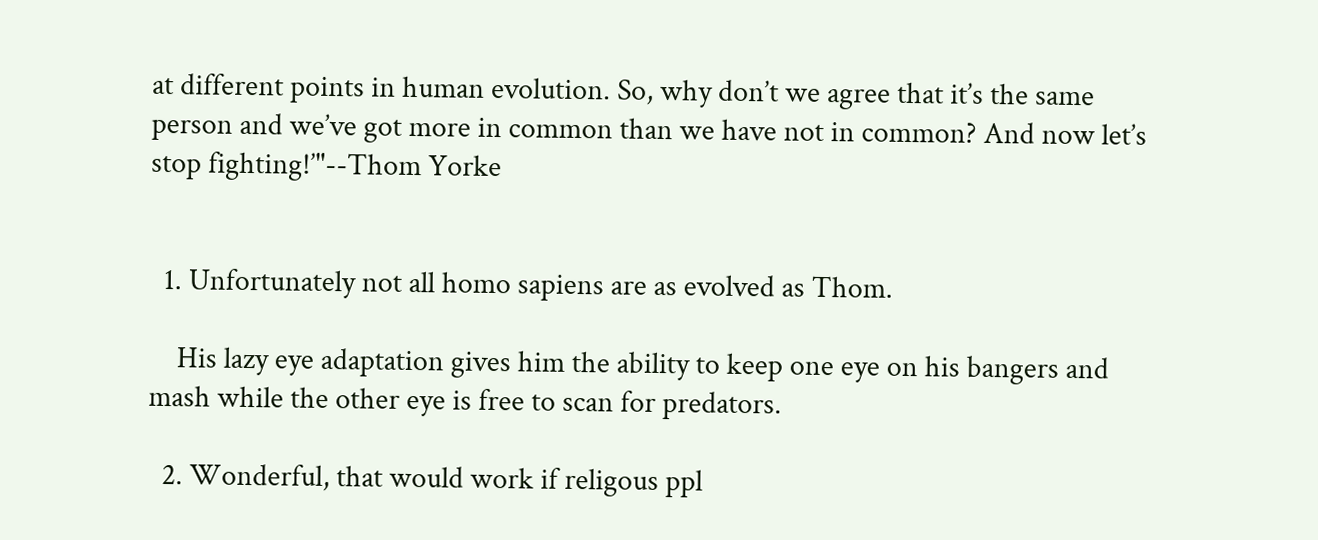at different points in human evolution. So, why don’t we agree that it’s the same person and we’ve got more in common than we have not in common? And now let’s stop fighting!’"--Thom Yorke


  1. Unfortunately not all homo sapiens are as evolved as Thom.

    His lazy eye adaptation gives him the ability to keep one eye on his bangers and mash while the other eye is free to scan for predators.

  2. Wonderful, that would work if religous ppl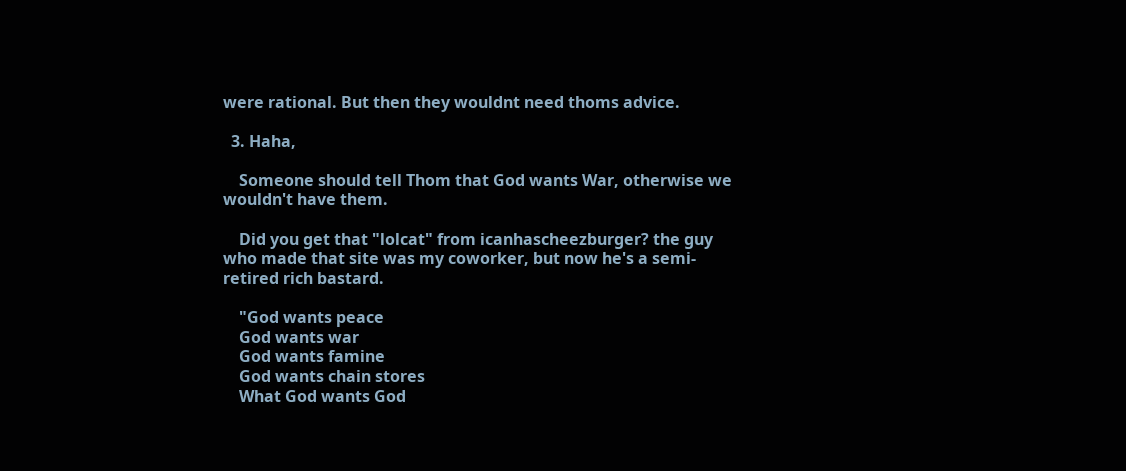were rational. But then they wouldnt need thoms advice.

  3. Haha,

    Someone should tell Thom that God wants War, otherwise we wouldn't have them.

    Did you get that "lolcat" from icanhascheezburger? the guy who made that site was my coworker, but now he's a semi-retired rich bastard.

    "God wants peace
    God wants war
    God wants famine
    God wants chain stores
    What God wants God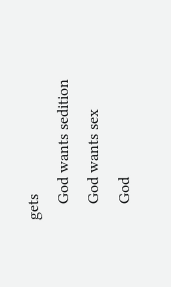gets
    God wants sedition
    God wants sex
    God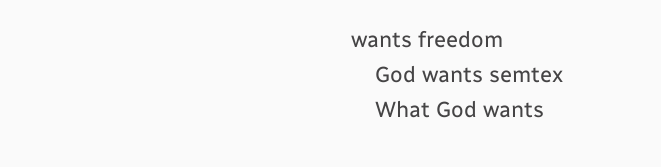wants freedom
    God wants semtex
    What God wants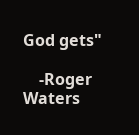God gets"

    -Roger Waters